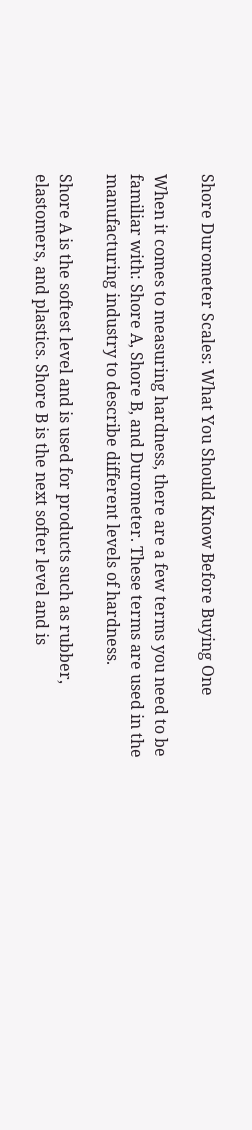Shore Durometer Scales: What You Should Know Before Buying One

When it comes to measuring hardness, there are a few terms you need to be familiar with: Shore A, Shore B, and Durometer. These terms are used in the manufacturing industry to describe different levels of hardness.

Shore A is the softest level and is used for products such as rubber, elastomers, and plastics. Shore B is the next softer level and is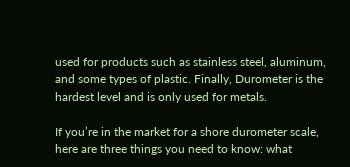used for products such as stainless steel, aluminum, and some types of plastic. Finally, Durometer is the hardest level and is only used for metals.

If you’re in the market for a shore durometer scale, here are three things you need to know: what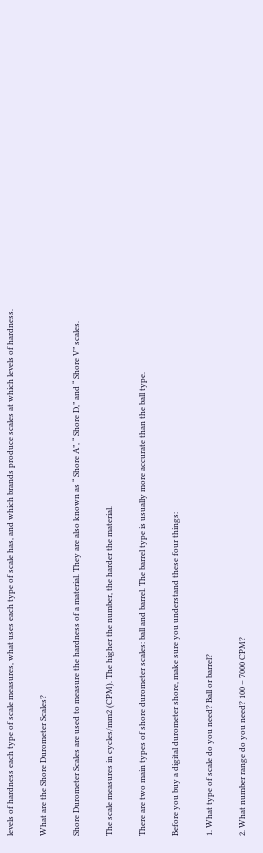levels of hardness each type of scale measures, what uses each type of scale has, and which brands produce scales at which levels of hardness.

What are the Shore Durometer Scales?

Shore Durometer Scales are used to measure the hardness of a material. They are also known as “ Shore A”, “ Shore D,” and “ Shore V” scales.

The scale measures in cycles/mm2 (CPM). The higher the number, the harder the material.

There are two main types of shore durometer scales: ball and barrel. The barrel type is usually more accurate than the ball type.

Before you buy a digital durometer shore, make sure you understand these four things:

1. What type of scale do you need? Ball or barrel?

2. What number range do you need? 100 – 7000 CPM?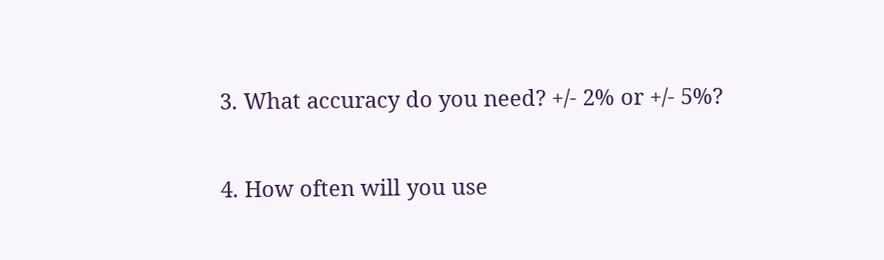3. What accuracy do you need? +/- 2% or +/- 5%?

4. How often will you use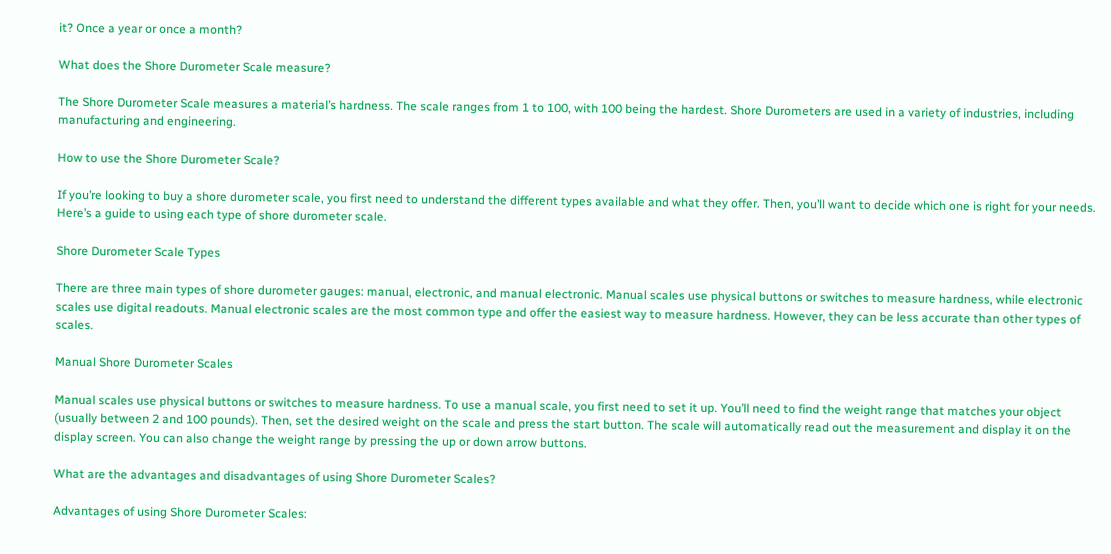it? Once a year or once a month?

What does the Shore Durometer Scale measure?

The Shore Durometer Scale measures a material’s hardness. The scale ranges from 1 to 100, with 100 being the hardest. Shore Durometers are used in a variety of industries, including manufacturing and engineering.

How to use the Shore Durometer Scale?

If you’re looking to buy a shore durometer scale, you first need to understand the different types available and what they offer. Then, you’ll want to decide which one is right for your needs. Here’s a guide to using each type of shore durometer scale.

Shore Durometer Scale Types

There are three main types of shore durometer gauges: manual, electronic, and manual electronic. Manual scales use physical buttons or switches to measure hardness, while electronic scales use digital readouts. Manual electronic scales are the most common type and offer the easiest way to measure hardness. However, they can be less accurate than other types of scales.

Manual Shore Durometer Scales

Manual scales use physical buttons or switches to measure hardness. To use a manual scale, you first need to set it up. You’ll need to find the weight range that matches your object (usually between 2 and 100 pounds). Then, set the desired weight on the scale and press the start button. The scale will automatically read out the measurement and display it on the display screen. You can also change the weight range by pressing the up or down arrow buttons.

What are the advantages and disadvantages of using Shore Durometer Scales?

Advantages of using Shore Durometer Scales: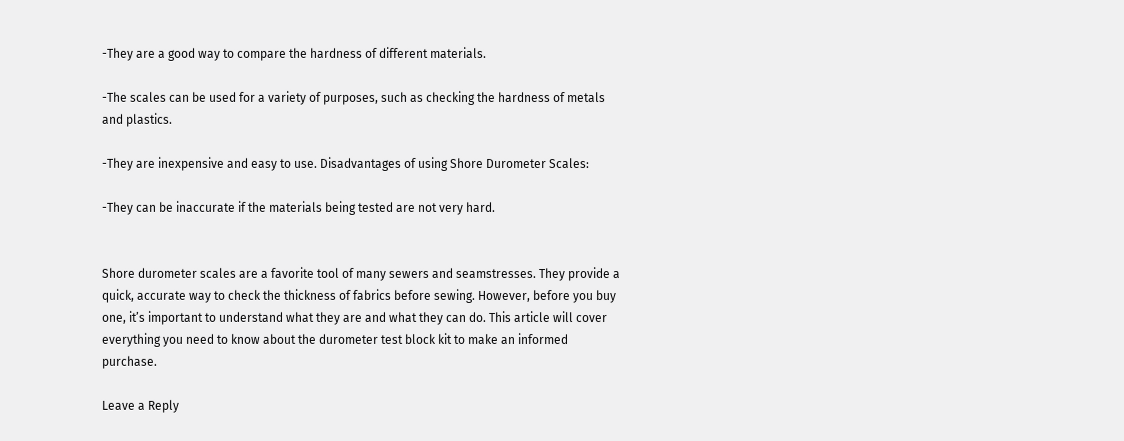-They are a good way to compare the hardness of different materials.

-The scales can be used for a variety of purposes, such as checking the hardness of metals and plastics.

-They are inexpensive and easy to use. Disadvantages of using Shore Durometer Scales:

-They can be inaccurate if the materials being tested are not very hard.


Shore durometer scales are a favorite tool of many sewers and seamstresses. They provide a quick, accurate way to check the thickness of fabrics before sewing. However, before you buy one, it’s important to understand what they are and what they can do. This article will cover everything you need to know about the durometer test block kit to make an informed purchase.

Leave a Reply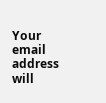Your email address will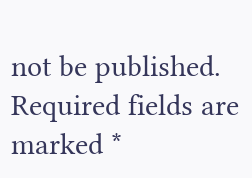not be published. Required fields are marked *